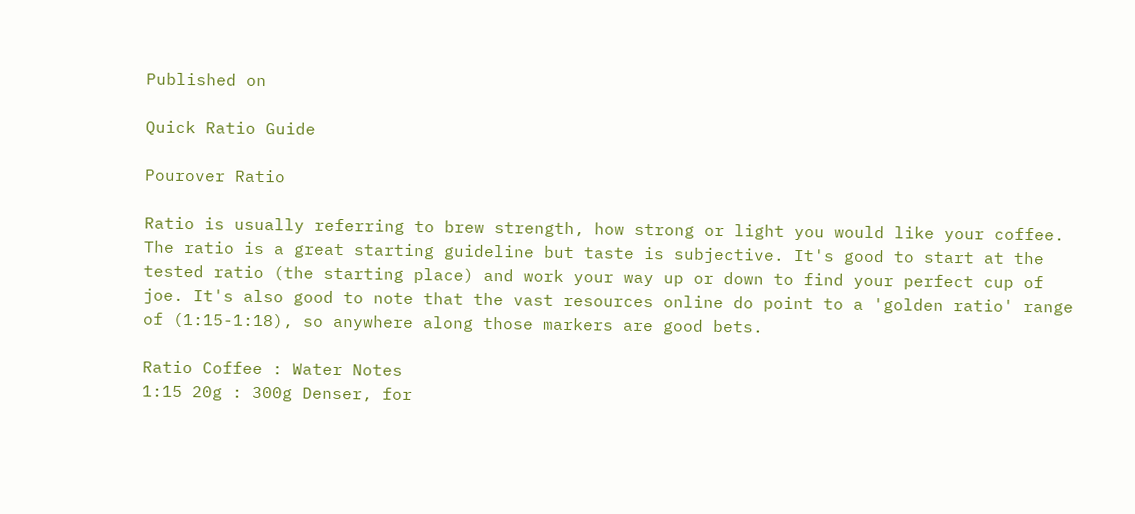Published on

Quick Ratio Guide

Pourover Ratio

Ratio is usually referring to brew strength, how strong or light you would like your coffee. The ratio is a great starting guideline but taste is subjective. It's good to start at the tested ratio (the starting place) and work your way up or down to find your perfect cup of joe. It's also good to note that the vast resources online do point to a 'golden ratio' range of (1:15-1:18), so anywhere along those markers are good bets.

Ratio Coffee : Water Notes
1:15 20g : 300g Denser, for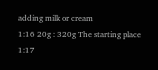adding milk or cream
1:16 20g : 320g The starting place
1:17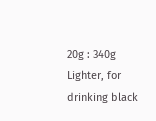20g : 340g Lighter, for drinking black